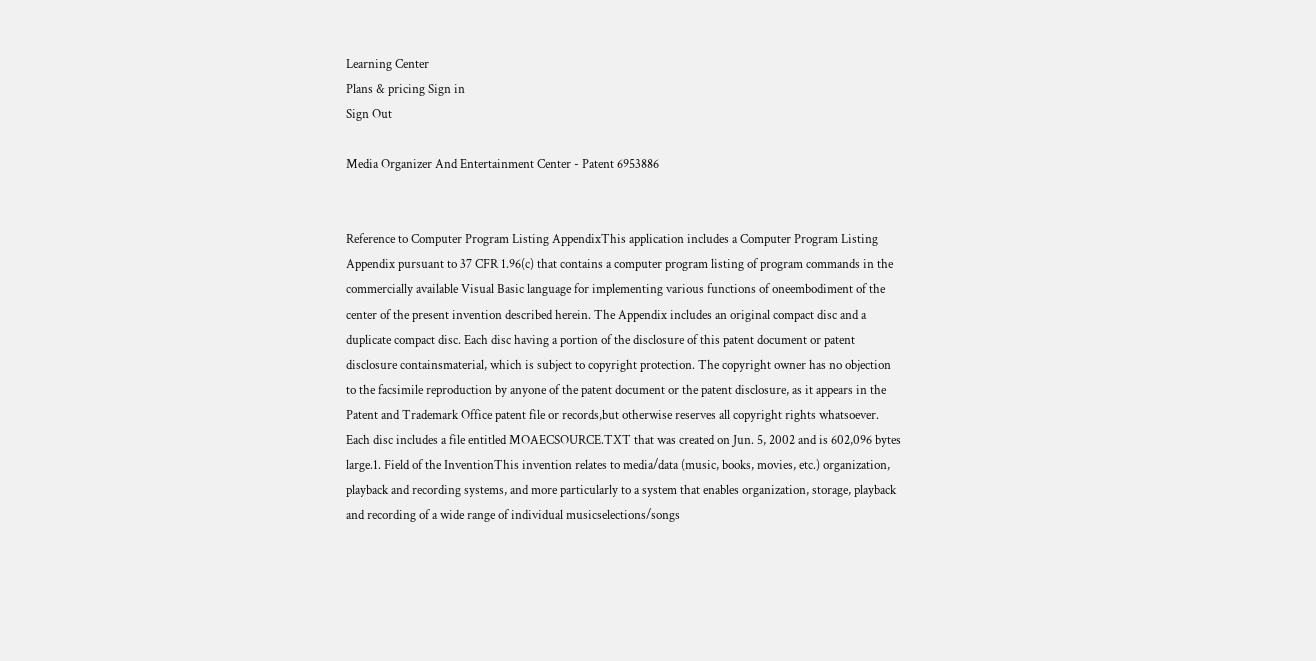Learning Center
Plans & pricing Sign in
Sign Out

Media Organizer And Entertainment Center - Patent 6953886


Reference to Computer Program Listing AppendixThis application includes a Computer Program Listing Appendix pursuant to 37 CFR 1.96(c) that contains a computer program listing of program commands in the commercially available Visual Basic language for implementing various functions of oneembodiment of the center of the present invention described herein. The Appendix includes an original compact disc and a duplicate compact disc. Each disc having a portion of the disclosure of this patent document or patent disclosure containsmaterial, which is subject to copyright protection. The copyright owner has no objection to the facsimile reproduction by anyone of the patent document or the patent disclosure, as it appears in the Patent and Trademark Office patent file or records,but otherwise reserves all copyright rights whatsoever. Each disc includes a file entitled MOAECSOURCE.TXT that was created on Jun. 5, 2002 and is 602,096 bytes large.1. Field of the InventionThis invention relates to media/data (music, books, movies, etc.) organization, playback and recording systems, and more particularly to a system that enables organization, storage, playback and recording of a wide range of individual musicselections/songs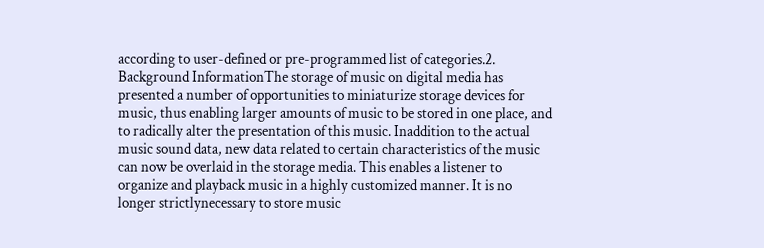according to user-defined or pre-programmed list of categories.2. Background InformationThe storage of music on digital media has presented a number of opportunities to miniaturize storage devices for music, thus enabling larger amounts of music to be stored in one place, and to radically alter the presentation of this music. Inaddition to the actual music sound data, new data related to certain characteristics of the music can now be overlaid in the storage media. This enables a listener to organize and playback music in a highly customized manner. It is no longer strictlynecessary to store music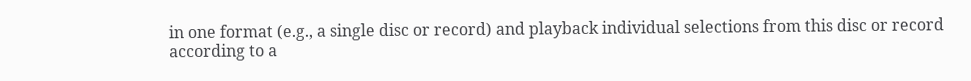in one format (e.g., a single disc or record) and playback individual selections from this disc or record according to a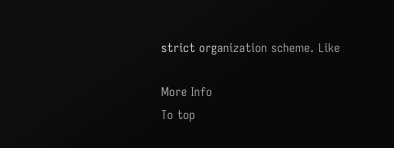strict organization scheme. Like

More Info
To top